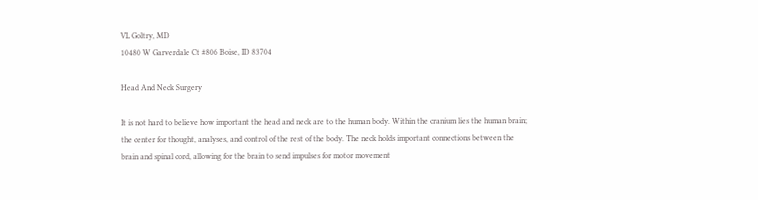VL Goltry, MD
10480 W Garverdale Ct #806 Boise, ID 83704

Head And Neck Surgery

It is not hard to believe how important the head and neck are to the human body. Within the cranium lies the human brain; the center for thought, analyses, and control of the rest of the body. The neck holds important connections between the brain and spinal cord, allowing for the brain to send impulses for motor movement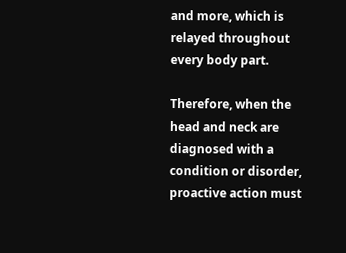and more, which is relayed throughout every body part.

Therefore, when the head and neck are diagnosed with a condition or disorder, proactive action must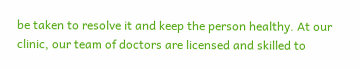be taken to resolve it and keep the person healthy. At our clinic, our team of doctors are licensed and skilled to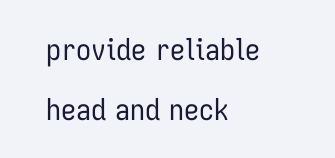provide reliable head and neck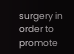surgery in order to promote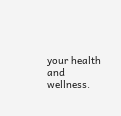your health and wellness.